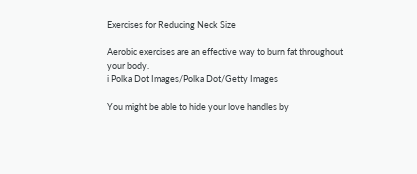Exercises for Reducing Neck Size

Aerobic exercises are an effective way to burn fat throughout your body.
i Polka Dot Images/Polka Dot/Getty Images

You might be able to hide your love handles by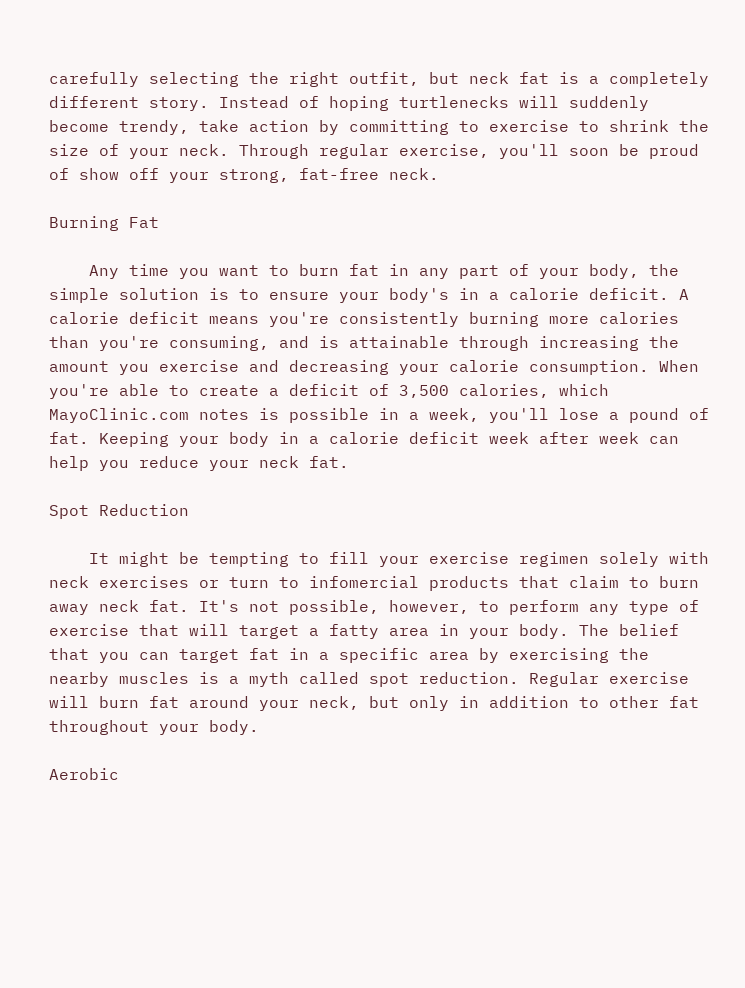carefully selecting the right outfit, but neck fat is a completely different story. Instead of hoping turtlenecks will suddenly become trendy, take action by committing to exercise to shrink the size of your neck. Through regular exercise, you'll soon be proud of show off your strong, fat-free neck.

Burning Fat

    Any time you want to burn fat in any part of your body, the simple solution is to ensure your body's in a calorie deficit. A calorie deficit means you're consistently burning more calories than you're consuming, and is attainable through increasing the amount you exercise and decreasing your calorie consumption. When you're able to create a deficit of 3,500 calories, which MayoClinic.com notes is possible in a week, you'll lose a pound of fat. Keeping your body in a calorie deficit week after week can help you reduce your neck fat.

Spot Reduction

    It might be tempting to fill your exercise regimen solely with neck exercises or turn to infomercial products that claim to burn away neck fat. It's not possible, however, to perform any type of exercise that will target a fatty area in your body. The belief that you can target fat in a specific area by exercising the nearby muscles is a myth called spot reduction. Regular exercise will burn fat around your neck, but only in addition to other fat throughout your body.

Aerobic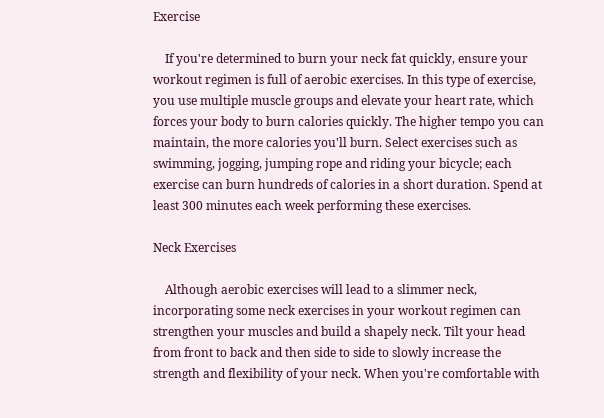Exercise

    If you're determined to burn your neck fat quickly, ensure your workout regimen is full of aerobic exercises. In this type of exercise, you use multiple muscle groups and elevate your heart rate, which forces your body to burn calories quickly. The higher tempo you can maintain, the more calories you'll burn. Select exercises such as swimming, jogging, jumping rope and riding your bicycle; each exercise can burn hundreds of calories in a short duration. Spend at least 300 minutes each week performing these exercises.

Neck Exercises

    Although aerobic exercises will lead to a slimmer neck, incorporating some neck exercises in your workout regimen can strengthen your muscles and build a shapely neck. Tilt your head from front to back and then side to side to slowly increase the strength and flexibility of your neck. When you're comfortable with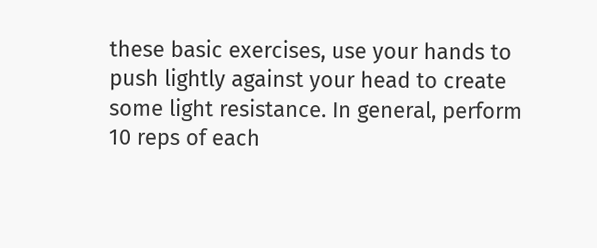these basic exercises, use your hands to push lightly against your head to create some light resistance. In general, perform 10 reps of each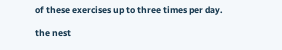of these exercises up to three times per day.

the nest